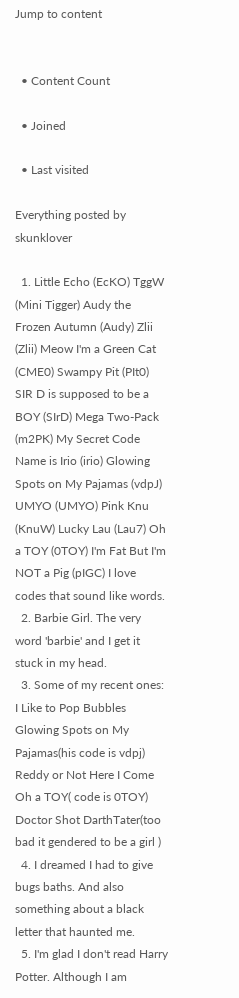Jump to content


  • Content Count

  • Joined

  • Last visited

Everything posted by skunklover

  1. Little Echo (EcKO) TggW (Mini Tigger) Audy the Frozen Autumn (Audy) Zlii (Zlii) Meow I'm a Green Cat (CME0) Swampy Pit (PIt0) SIR D is supposed to be a BOY (SIrD) Mega Two-Pack (m2PK) My Secret Code Name is Irio (irio) Glowing Spots on My Pajamas (vdpJ) UMYO (UMYO) Pink Knu (KnuW) Lucky Lau (Lau7) Oh a TOY (0TOY) I'm Fat But I'm NOT a Pig (pIGC) I love codes that sound like words.
  2. Barbie Girl. The very word 'barbie' and I get it stuck in my head.
  3. Some of my recent ones: I Like to Pop Bubbles Glowing Spots on My Pajamas(his code is vdpj) Reddy or Not Here I Come Oh a TOY( code is 0TOY) Doctor Shot DarthTater(too bad it gendered to be a girl )
  4. I dreamed I had to give bugs baths. And also something about a black letter that haunted me.
  5. I'm glad I don't read Harry Potter. Although I am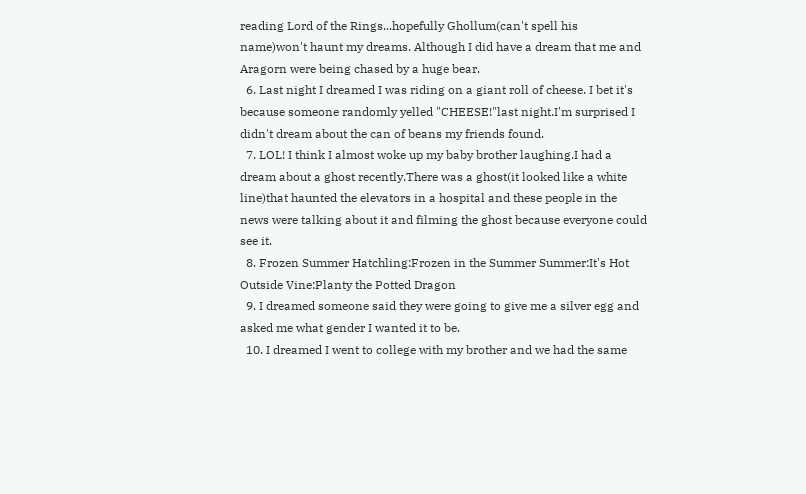reading Lord of the Rings...hopefully Ghollum(can't spell his name)won't haunt my dreams. Although I did have a dream that me and Aragorn were being chased by a huge bear.
  6. Last night I dreamed I was riding on a giant roll of cheese. I bet it's because someone randomly yelled "CHEESE!"last night.I'm surprised I didn't dream about the can of beans my friends found.
  7. LOL! I think I almost woke up my baby brother laughing.I had a dream about a ghost recently.There was a ghost(it looked like a white line)that haunted the elevators in a hospital and these people in the news were talking about it and filming the ghost because everyone could see it.
  8. Frozen Summer Hatchling:Frozen in the Summer Summer:It's Hot Outside Vine:Planty the Potted Dragon
  9. I dreamed someone said they were going to give me a silver egg and asked me what gender I wanted it to be.
  10. I dreamed I went to college with my brother and we had the same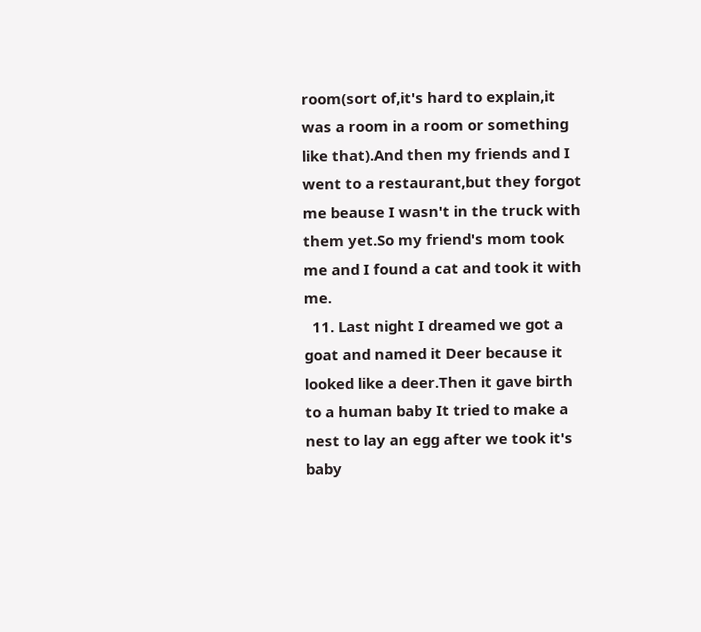room(sort of,it's hard to explain,it was a room in a room or something like that).And then my friends and I went to a restaurant,but they forgot me beause I wasn't in the truck with them yet.So my friend's mom took me and I found a cat and took it with me.
  11. Last night I dreamed we got a goat and named it Deer because it looked like a deer.Then it gave birth to a human baby It tried to make a nest to lay an egg after we took it's baby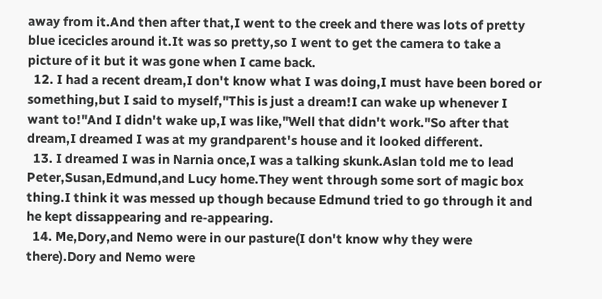away from it.And then after that,I went to the creek and there was lots of pretty blue icecicles around it.It was so pretty,so I went to get the camera to take a picture of it but it was gone when I came back.
  12. I had a recent dream,I don't know what I was doing,I must have been bored or something,but I said to myself,"This is just a dream!I can wake up whenever I want to!"And I didn't wake up,I was like,"Well that didn't work."So after that dream,I dreamed I was at my grandparent's house and it looked different.
  13. I dreamed I was in Narnia once,I was a talking skunk.Aslan told me to lead Peter,Susan,Edmund,and Lucy home.They went through some sort of magic box thing.I think it was messed up though because Edmund tried to go through it and he kept dissappearing and re-appearing.
  14. Me,Dory,and Nemo were in our pasture(I don't know why they were there).Dory and Nemo were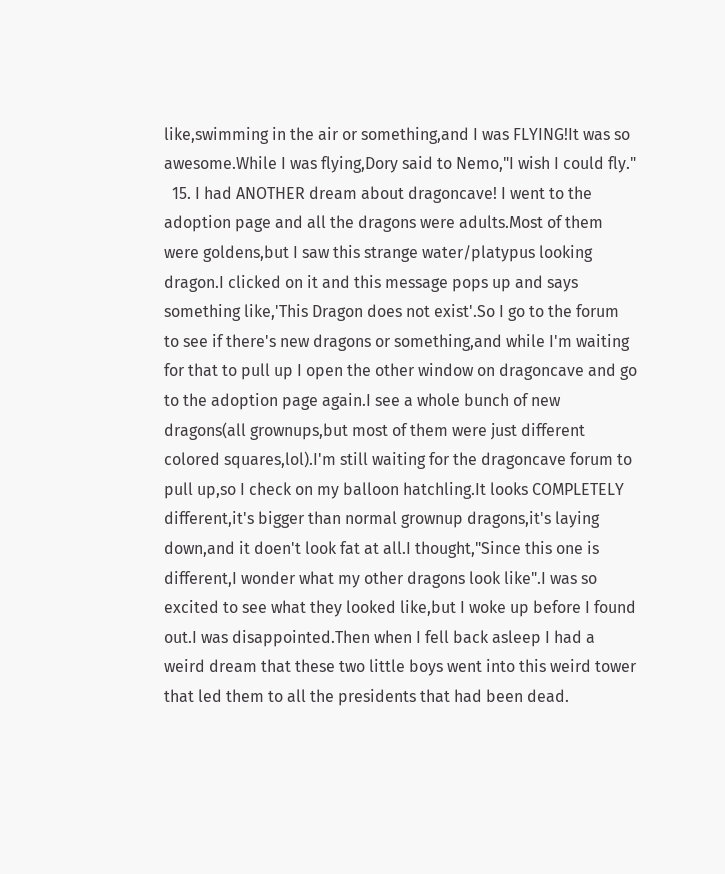like,swimming in the air or something,and I was FLYING!It was so awesome.While I was flying,Dory said to Nemo,"I wish I could fly."
  15. I had ANOTHER dream about dragoncave! I went to the adoption page and all the dragons were adults.Most of them were goldens,but I saw this strange water/platypus looking dragon.I clicked on it and this message pops up and says something like,'This Dragon does not exist'.So I go to the forum to see if there's new dragons or something,and while I'm waiting for that to pull up I open the other window on dragoncave and go to the adoption page again.I see a whole bunch of new dragons(all grownups,but most of them were just different colored squares,lol).I'm still waiting for the dragoncave forum to pull up,so I check on my balloon hatchling.It looks COMPLETELY different,it's bigger than normal grownup dragons,it's laying down,and it doen't look fat at all.I thought,"Since this one is different,I wonder what my other dragons look like".I was so excited to see what they looked like,but I woke up before I found out.I was disappointed.Then when I fell back asleep I had a weird dream that these two little boys went into this weird tower that led them to all the presidents that had been dead.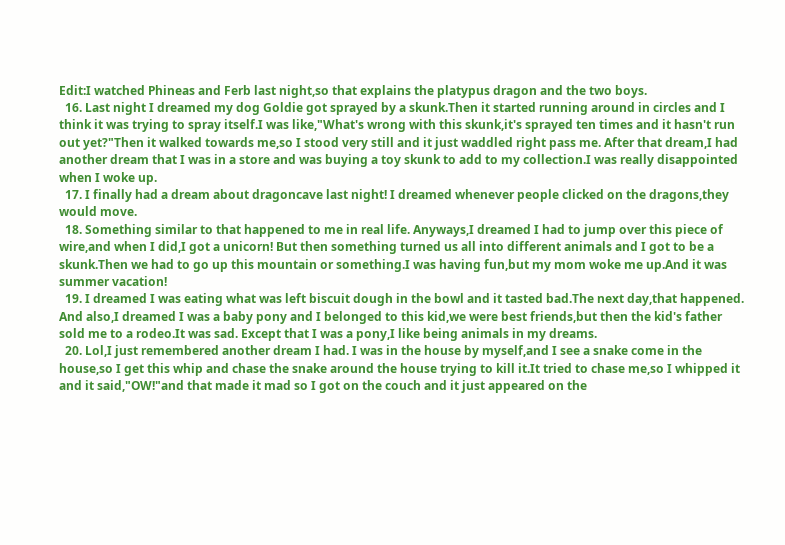Edit:I watched Phineas and Ferb last night,so that explains the platypus dragon and the two boys.
  16. Last night I dreamed my dog Goldie got sprayed by a skunk.Then it started running around in circles and I think it was trying to spray itself.I was like,"What's wrong with this skunk,it's sprayed ten times and it hasn't run out yet?"Then it walked towards me,so I stood very still and it just waddled right pass me. After that dream,I had another dream that I was in a store and was buying a toy skunk to add to my collection.I was really disappointed when I woke up.
  17. I finally had a dream about dragoncave last night! I dreamed whenever people clicked on the dragons,they would move.
  18. Something similar to that happened to me in real life. Anyways,I dreamed I had to jump over this piece of wire,and when I did,I got a unicorn! But then something turned us all into different animals and I got to be a skunk.Then we had to go up this mountain or something.I was having fun,but my mom woke me up.And it was summer vacation!
  19. I dreamed I was eating what was left biscuit dough in the bowl and it tasted bad.The next day,that happened. And also,I dreamed I was a baby pony and I belonged to this kid,we were best friends,but then the kid's father sold me to a rodeo.It was sad. Except that I was a pony,I like being animals in my dreams.
  20. Lol,I just remembered another dream I had. I was in the house by myself,and I see a snake come in the house,so I get this whip and chase the snake around the house trying to kill it.It tried to chase me,so I whipped it and it said,"OW!"and that made it mad so I got on the couch and it just appeared on the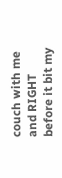couch with me and RIGHT before it bit my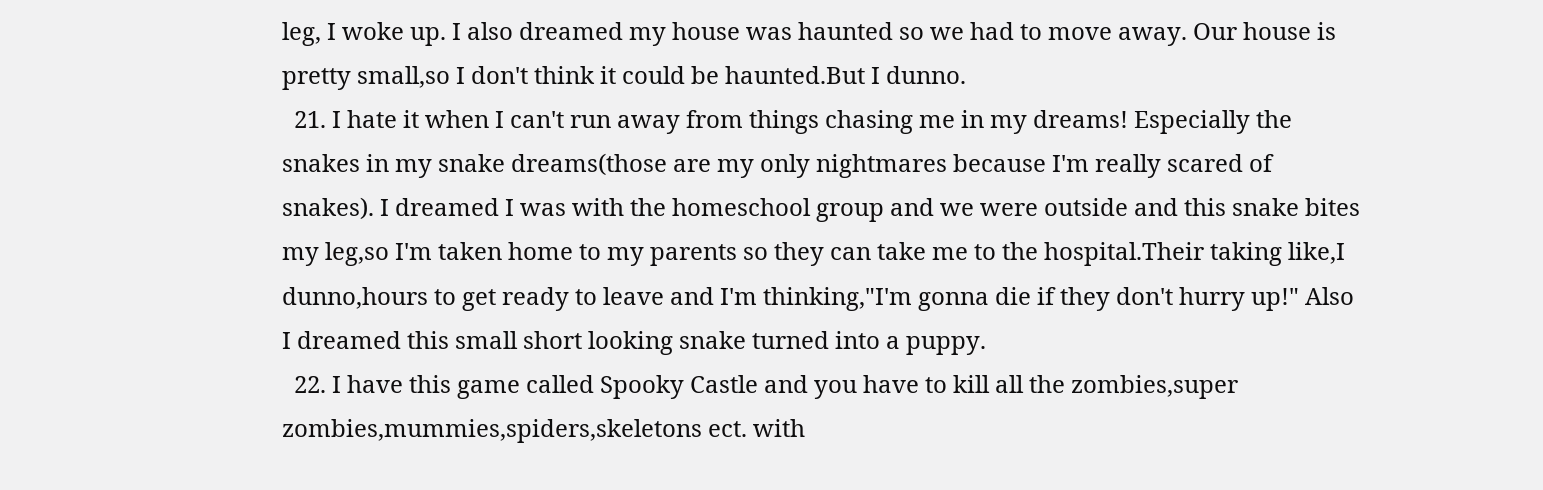leg, I woke up. I also dreamed my house was haunted so we had to move away. Our house is pretty small,so I don't think it could be haunted.But I dunno.
  21. I hate it when I can't run away from things chasing me in my dreams! Especially the snakes in my snake dreams(those are my only nightmares because I'm really scared of snakes). I dreamed I was with the homeschool group and we were outside and this snake bites my leg,so I'm taken home to my parents so they can take me to the hospital.Their taking like,I dunno,hours to get ready to leave and I'm thinking,"I'm gonna die if they don't hurry up!" Also I dreamed this small short looking snake turned into a puppy.
  22. I have this game called Spooky Castle and you have to kill all the zombies,super zombies,mummies,spiders,skeletons ect. with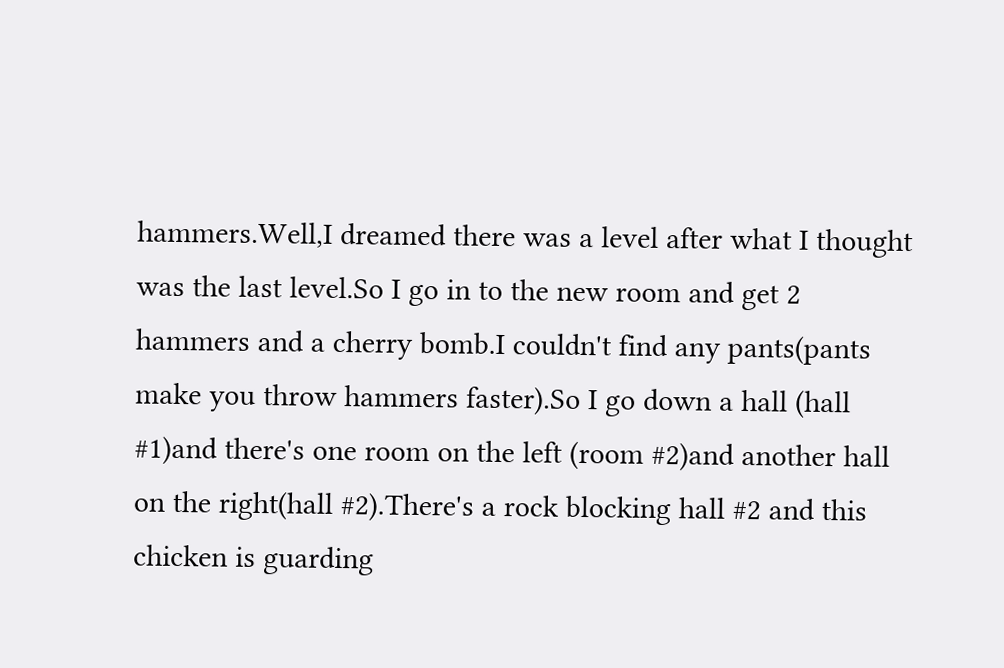hammers.Well,I dreamed there was a level after what I thought was the last level.So I go in to the new room and get 2 hammers and a cherry bomb.I couldn't find any pants(pants make you throw hammers faster).So I go down a hall (hall #1)and there's one room on the left (room #2)and another hall on the right(hall #2).There's a rock blocking hall #2 and this chicken is guarding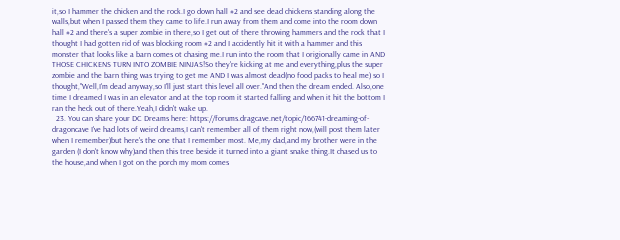it,so I hammer the chicken and the rock.I go down hall #2 and see dead chickens standing along the walls,but when I passed them they came to life.I run away from them and come into the room down hall #2 and there's a super zombie in there,so I get out of there throwing hammers and the rock that I thought I had gotten rid of was blocking room #2 and I accidently hit it with a hammer and this monster that looks like a barn comes ot chasing me.I run into the room that I origionally came in AND THOSE CHICKENS TURN INTO ZOMBIE NINJAS!So they're kicking at me and everything,plus the super zombie and the barn thing was trying to get me AND I was almost dead(no food packs to heal me) so I thought,"Well,I'm dead anyway,so I'll just start this level all over."And then the dream ended. Also,one time I dreamed I was in an elevator and at the top room it started falling and when it hit the bottom I ran the heck out of there.Yeah,I didn't wake up.
  23. You can share your DC Dreams here: https://forums.dragcave.net/topic/166741-dreaming-of-dragoncave I've had lots of weird dreams,I can't remember all of them right now,(will post them later when I remember)but here's the one that I remember most. Me,my dad,and my brother were in the garden (I don't know why)and then this tree beside it turned into a giant snake thing.It chased us to the house,and when I got on the porch my mom comes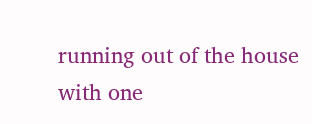running out of the house with one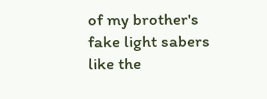of my brother's fake light sabers like the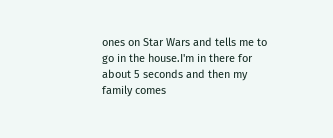ones on Star Wars and tells me to go in the house.I'm in there for about 5 seconds and then my family comes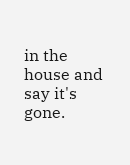in the house and say it's gone.